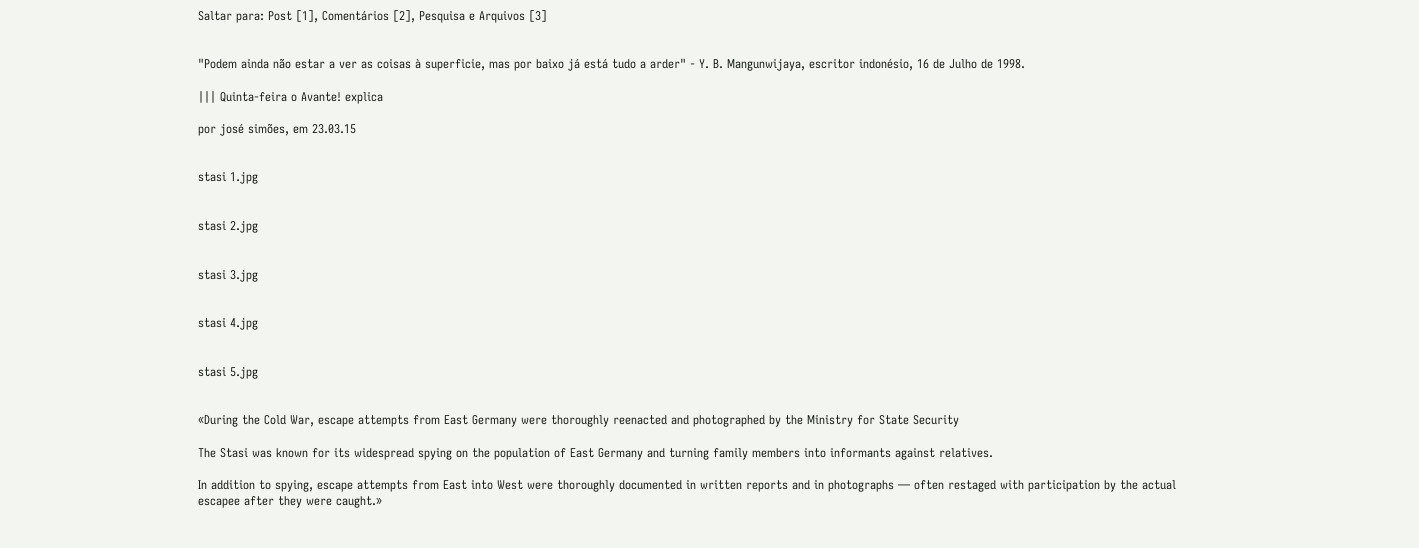Saltar para: Post [1], Comentários [2], Pesquisa e Arquivos [3]


"Podem ainda não estar a ver as coisas à superficie, mas por baixo já está tudo a arder" - Y. B. Mangunwijaya, escritor indonésio, 16 de Julho de 1998.

||| Quinta-feira o Avante! explica

por josé simões, em 23.03.15


stasi 1.jpg


stasi 2.jpg


stasi 3.jpg


stasi 4.jpg


stasi 5.jpg


«During the Cold War, escape attempts from East Germany were thoroughly reenacted and photographed by the Ministry for State Security

The Stasi was known for its widespread spying on the population of East Germany and turning family members into informants against relatives.

In addition to spying, escape attempts from East into West were thoroughly documented in written reports and in photographs — often restaged with participation by the actual escapee after they were caught.»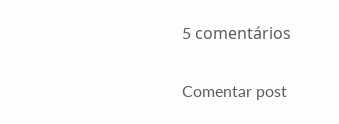5 comentários

Comentar post